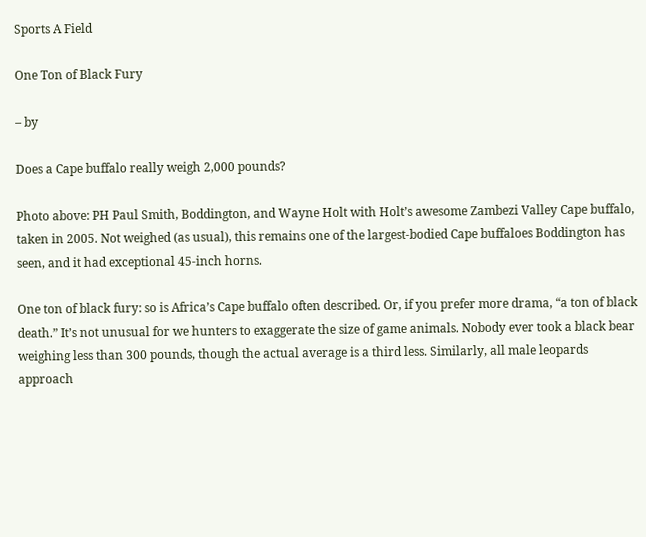Sports A Field

One Ton of Black Fury

– by

Does a Cape buffalo really weigh 2,000 pounds?

Photo above: PH Paul Smith, Boddington, and Wayne Holt with Holt’s awesome Zambezi Valley Cape buffalo, taken in 2005. Not weighed (as usual), this remains one of the largest-bodied Cape buffaloes Boddington has seen, and it had exceptional 45-inch horns.

One ton of black fury: so is Africa’s Cape buffalo often described. Or, if you prefer more drama, “a ton of black death.” It’s not unusual for we hunters to exaggerate the size of game animals. Nobody ever took a black bear weighing less than 300 pounds, though the actual average is a third less. Similarly, all male leopards approach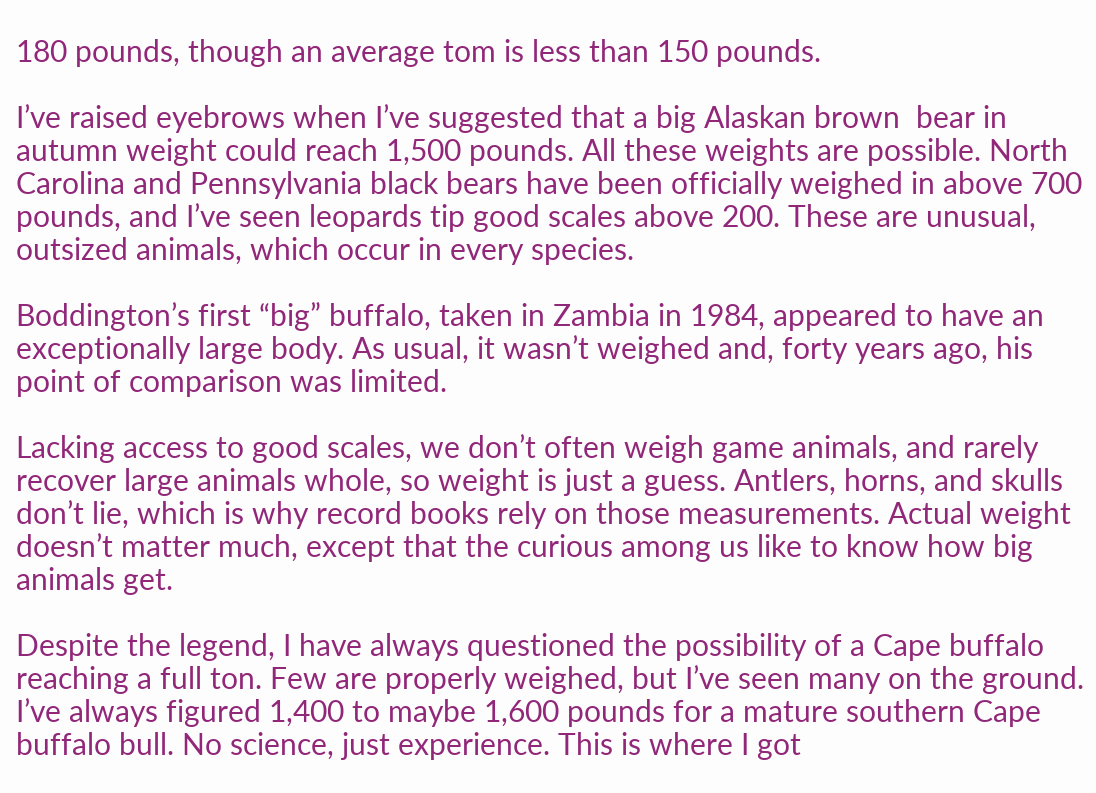180 pounds, though an average tom is less than 150 pounds.

I’ve raised eyebrows when I’ve suggested that a big Alaskan brown  bear in autumn weight could reach 1,500 pounds. All these weights are possible. North Carolina and Pennsylvania black bears have been officially weighed in above 700 pounds, and I’ve seen leopards tip good scales above 200. These are unusual, outsized animals, which occur in every species.

Boddington’s first “big” buffalo, taken in Zambia in 1984, appeared to have an exceptionally large body. As usual, it wasn’t weighed and, forty years ago, his point of comparison was limited.

Lacking access to good scales, we don’t often weigh game animals, and rarely recover large animals whole, so weight is just a guess. Antlers, horns, and skulls don’t lie, which is why record books rely on those measurements. Actual weight doesn’t matter much, except that the curious among us like to know how big animals get.

Despite the legend, I have always questioned the possibility of a Cape buffalo reaching a full ton. Few are properly weighed, but I’ve seen many on the ground. I’ve always figured 1,400 to maybe 1,600 pounds for a mature southern Cape buffalo bull. No science, just experience. This is where I got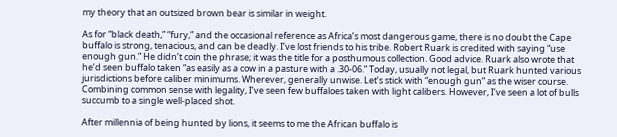my theory that an outsized brown bear is similar in weight.

As for “black death,” “fury,” and the occasional reference as Africa’s most dangerous game, there is no doubt the Cape buffalo is strong, tenacious, and can be deadly. I’ve lost friends to his tribe. Robert Ruark is credited with saying “use enough gun.” He didn’t coin the phrase; it was the title for a posthumous collection. Good advice. Ruark also wrote that he’d seen buffalo taken “as easily as a cow in a pasture with a .30-06.” Today, usually not legal, but Ruark hunted various jurisdictions before caliber minimums. Wherever, generally unwise. Let’s stick with “enough gun” as the wiser course. Combining common sense with legality, I’ve seen few buffaloes taken with light calibers. However, I’ve seen a lot of bulls succumb to a single well-placed shot.

After millennia of being hunted by lions, it seems to me the African buffalo is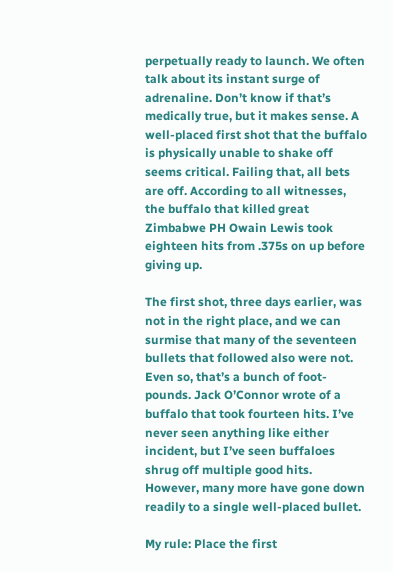perpetually ready to launch. We often talk about its instant surge of adrenaline. Don’t know if that’s medically true, but it makes sense. A well-placed first shot that the buffalo is physically unable to shake off seems critical. Failing that, all bets are off. According to all witnesses, the buffalo that killed great Zimbabwe PH Owain Lewis took eighteen hits from .375s on up before giving up.

The first shot, three days earlier, was not in the right place, and we can surmise that many of the seventeen bullets that followed also were not. Even so, that’s a bunch of foot-pounds. Jack O’Connor wrote of a buffalo that took fourteen hits. I’ve never seen anything like either incident, but I’ve seen buffaloes shrug off multiple good hits. However, many more have gone down readily to a single well-placed bullet.

My rule: Place the first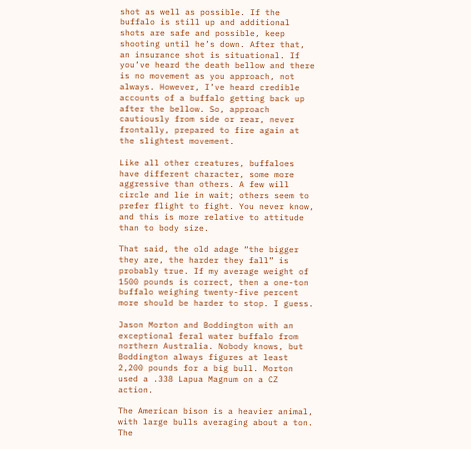shot as well as possible. If the buffalo is still up and additional shots are safe and possible, keep shooting until he’s down. After that, an insurance shot is situational. If you’ve heard the death bellow and there is no movement as you approach, not always. However, I’ve heard credible accounts of a buffalo getting back up after the bellow. So, approach cautiously from side or rear, never frontally, prepared to fire again at the slightest movement.

Like all other creatures, buffaloes have different character, some more aggressive than others. A few will circle and lie in wait; others seem to prefer flight to fight. You never know, and this is more relative to attitude than to body size.

That said, the old adage “the bigger they are, the harder they fall” is probably true. If my average weight of 1500 pounds is correct, then a one-ton buffalo weighing twenty-five percent more should be harder to stop. I guess.

Jason Morton and Boddington with an exceptional feral water buffalo from northern Australia. Nobody knows, but Boddington always figures at least 2,200 pounds for a big bull. Morton used a .338 Lapua Magnum on a CZ action.

The American bison is a heavier animal, with large bulls averaging about a ton. The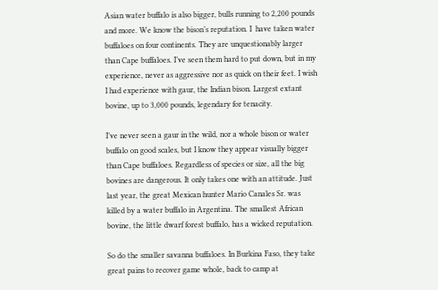Asian water buffalo is also bigger, bulls running to 2,200 pounds and more. We know the bison’s reputation. I  have taken water buffaloes on four continents. They are unquestionably larger than Cape buffaloes. I’ve seen them hard to put down, but in my experience, never as aggressive nor as quick on their feet. I wish I had experience with gaur, the Indian bison. Largest extant bovine, up to 3,000 pounds, legendary for tenacity.

I’ve never seen a gaur in the wild, nor a whole bison or water buffalo on good scales, but I know they appear visually bigger than Cape buffaloes. Regardless of species or size, all the big bovines are dangerous. It only takes one with an attitude. Just last year, the great Mexican hunter Mario Canales Sr. was killed by a water buffalo in Argentina. The smallest African bovine, the little dwarf forest buffalo, has a wicked reputation.

So do the smaller savanna buffaloes. In Burkina Faso, they take great pains to recover game whole, back to camp at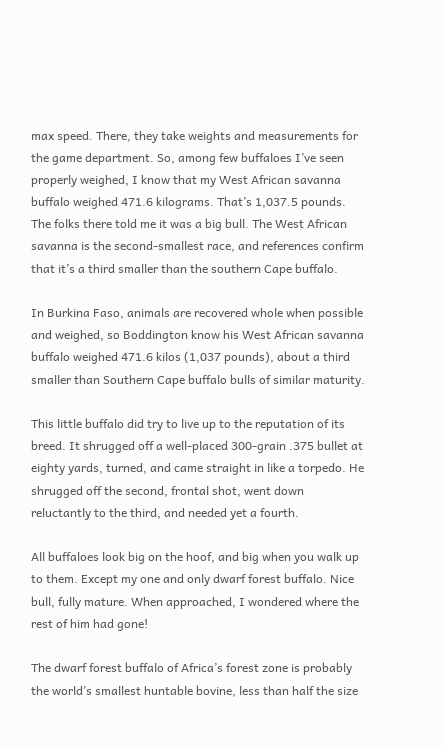max speed. There, they take weights and measurements for the game department. So, among few buffaloes I’ve seen properly weighed, I know that my West African savanna buffalo weighed 471.6 kilograms. That’s 1,037.5 pounds. The folks there told me it was a big bull. The West African savanna is the second-smallest race, and references confirm that it’s a third smaller than the southern Cape buffalo.

In Burkina Faso, animals are recovered whole when possible and weighed, so Boddington know his West African savanna buffalo weighed 471.6 kilos (1,037 pounds), about a third smaller than Southern Cape buffalo bulls of similar maturity.

This little buffalo did try to live up to the reputation of its breed. It shrugged off a well-placed 300-grain .375 bullet at eighty yards, turned, and came straight in like a torpedo. He shrugged off the second, frontal shot, went down reluctantly to the third, and needed yet a fourth.

All buffaloes look big on the hoof, and big when you walk up to them. Except my one and only dwarf forest buffalo. Nice bull, fully mature. When approached, I wondered where the rest of him had gone!

The dwarf forest buffalo of Africa’s forest zone is probably the world’s smallest huntable bovine, less than half the size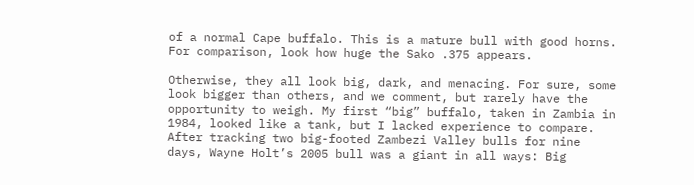of a normal Cape buffalo. This is a mature bull with good horns. For comparison, look how huge the Sako .375 appears.

Otherwise, they all look big, dark, and menacing. For sure, some look bigger than others, and we comment, but rarely have the opportunity to weigh. My first “big” buffalo, taken in Zambia in 1984, looked like a tank, but I lacked experience to compare. After tracking two big-footed Zambezi Valley bulls for nine days, Wayne Holt’s 2005 bull was a giant in all ways: Big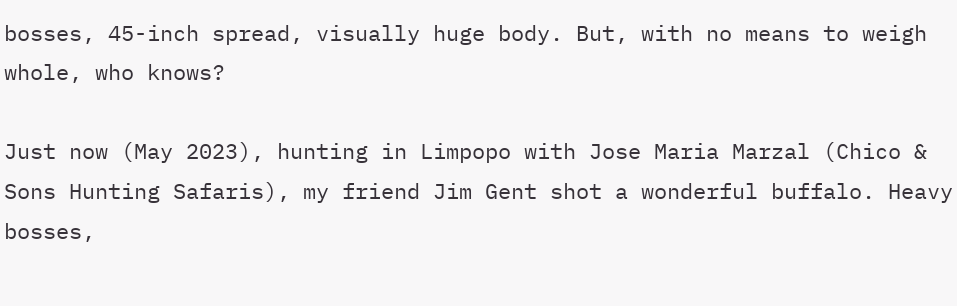bosses, 45-inch spread, visually huge body. But, with no means to weigh whole, who knows?

Just now (May 2023), hunting in Limpopo with Jose Maria Marzal (Chico & Sons Hunting Safaris), my friend Jim Gent shot a wonderful buffalo. Heavy bosses,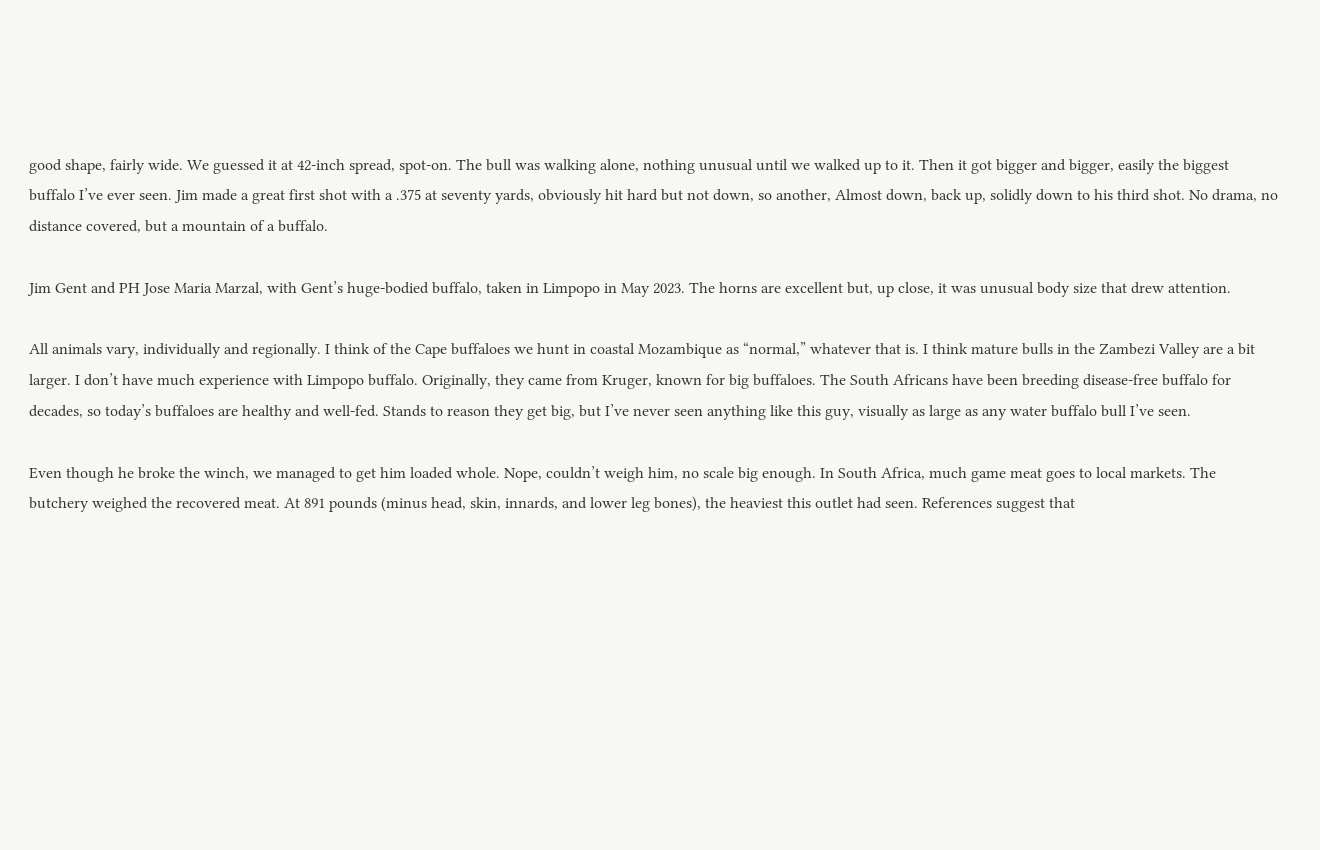good shape, fairly wide. We guessed it at 42-inch spread, spot-on. The bull was walking alone, nothing unusual until we walked up to it. Then it got bigger and bigger, easily the biggest buffalo I’ve ever seen. Jim made a great first shot with a .375 at seventy yards, obviously hit hard but not down, so another, Almost down, back up, solidly down to his third shot. No drama, no distance covered, but a mountain of a buffalo.

Jim Gent and PH Jose Maria Marzal, with Gent’s huge-bodied buffalo, taken in Limpopo in May 2023. The horns are excellent but, up close, it was unusual body size that drew attention.

All animals vary, individually and regionally. I think of the Cape buffaloes we hunt in coastal Mozambique as “normal,” whatever that is. I think mature bulls in the Zambezi Valley are a bit larger. I don’t have much experience with Limpopo buffalo. Originally, they came from Kruger, known for big buffaloes. The South Africans have been breeding disease-free buffalo for decades, so today’s buffaloes are healthy and well-fed. Stands to reason they get big, but I’ve never seen anything like this guy, visually as large as any water buffalo bull I’ve seen.

Even though he broke the winch, we managed to get him loaded whole. Nope, couldn’t weigh him, no scale big enough. In South Africa, much game meat goes to local markets. The butchery weighed the recovered meat. At 891 pounds (minus head, skin, innards, and lower leg bones), the heaviest this outlet had seen. References suggest that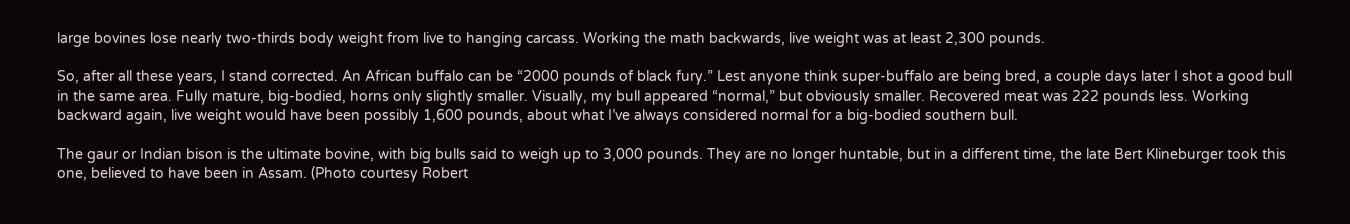large bovines lose nearly two-thirds body weight from live to hanging carcass. Working the math backwards, live weight was at least 2,300 pounds.

So, after all these years, I stand corrected. An African buffalo can be “2000 pounds of black fury.” Lest anyone think super-buffalo are being bred, a couple days later I shot a good bull in the same area. Fully mature, big-bodied, horns only slightly smaller. Visually, my bull appeared “normal,” but obviously smaller. Recovered meat was 222 pounds less. Working backward again, live weight would have been possibly 1,600 pounds, about what I’ve always considered normal for a big-bodied southern bull.

The gaur or Indian bison is the ultimate bovine, with big bulls said to weigh up to 3,000 pounds. They are no longer huntable, but in a different time, the late Bert Klineburger took this one, believed to have been in Assam. (Photo courtesy Robert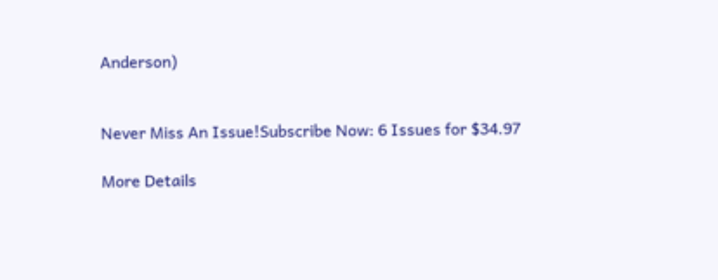Anderson)


Never Miss An Issue!Subscribe Now: 6 Issues for $34.97

More Details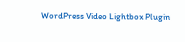WordPress Video Lightbox Plugin